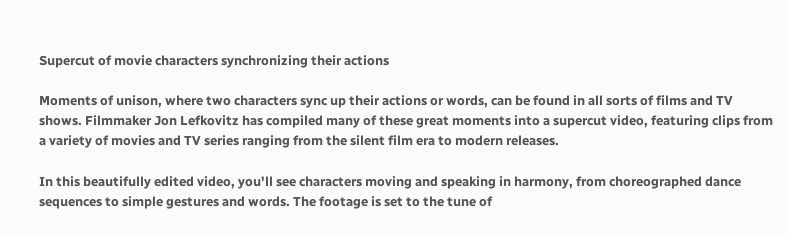Supercut of movie characters synchronizing their actions

Moments of unison, where two characters sync up their actions or words, can be found in all sorts of films and TV shows. Filmmaker Jon Lefkovitz has compiled many of these great moments into a supercut video, featuring clips from a variety of movies and TV series ranging from the silent film era to modern releases.

In this beautifully edited video, you'll see characters moving and speaking in harmony, from choreographed dance sequences to simple gestures and words. The footage is set to the tune of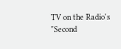TV on the Radio's "Second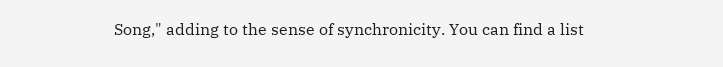Song," adding to the sense of synchronicity. You can find a list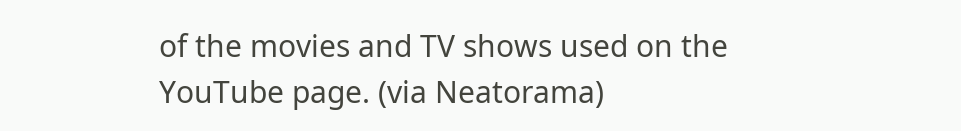of the movies and TV shows used on the YouTube page. (via Neatorama)